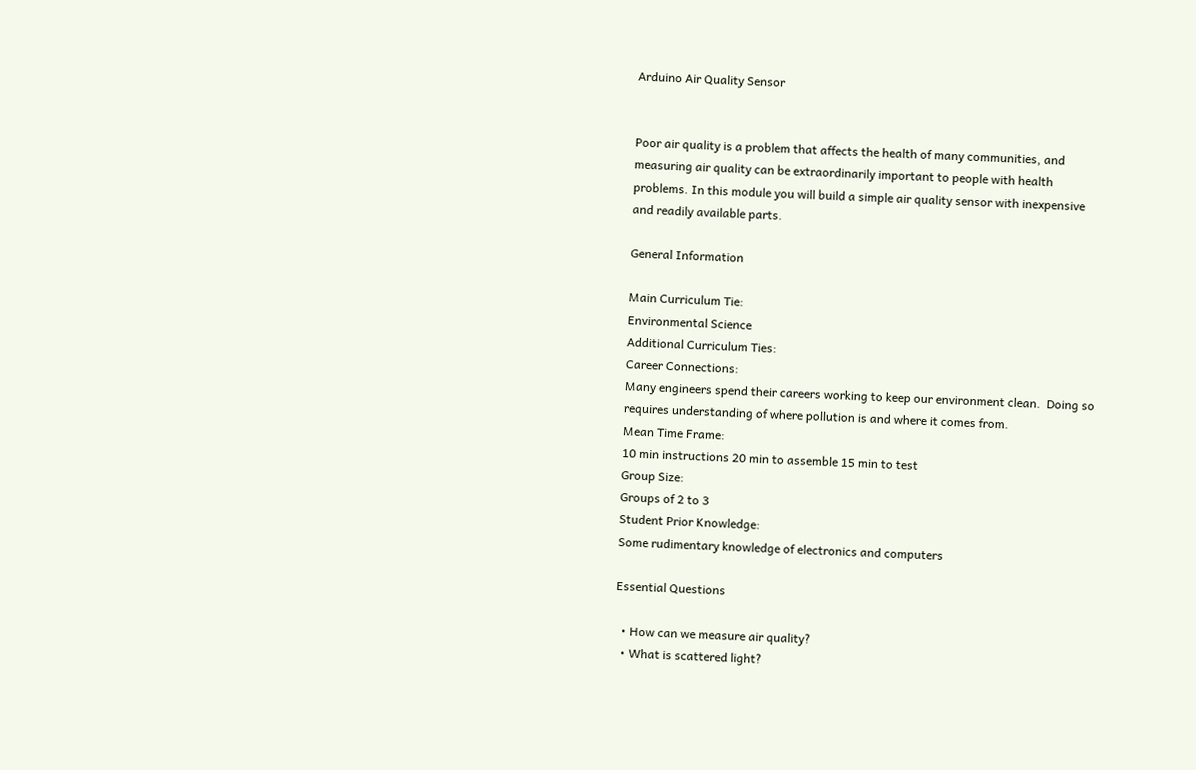Arduino Air Quality Sensor


Poor air quality is a problem that affects the health of many communities, and measuring air quality can be extraordinarily important to people with health problems. In this module you will build a simple air quality sensor with inexpensive and readily available parts.

General Information

Main Curriculum Tie:
Environmental Science
Additional Curriculum Ties:
Career Connections:
Many engineers spend their careers working to keep our environment clean.  Doing so requires understanding of where pollution is and where it comes from.
Mean Time Frame:
10 min instructions 20 min to assemble 15 min to test
Group Size:
Groups of 2 to 3
Student Prior Knowledge:
Some rudimentary knowledge of electronics and computers

Essential Questions

  • How can we measure air quality?
  • What is scattered light?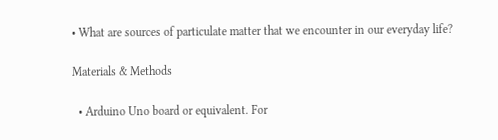• What are sources of particulate matter that we encounter in our everyday life?

Materials & Methods

  • Arduino Uno board or equivalent. For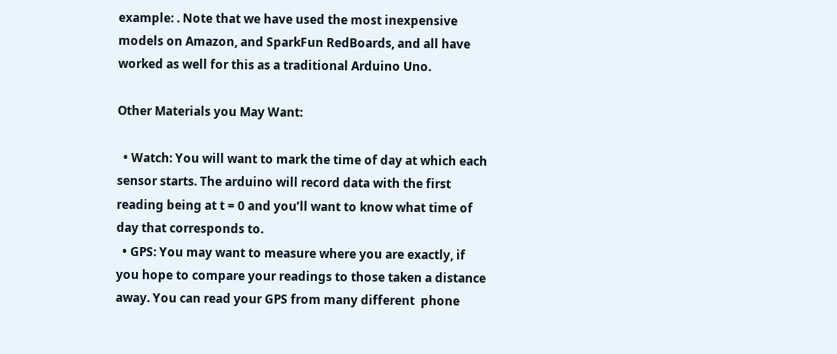example: . Note that we have used the most inexpensive models on Amazon, and SparkFun RedBoards, and all have worked as well for this as a traditional Arduino Uno.

Other Materials you May Want:

  • Watch: You will want to mark the time of day at which each sensor starts. The arduino will record data with the first reading being at t = 0 and you’ll want to know what time of day that corresponds to.
  • GPS: You may want to measure where you are exactly, if you hope to compare your readings to those taken a distance away. You can read your GPS from many different  phone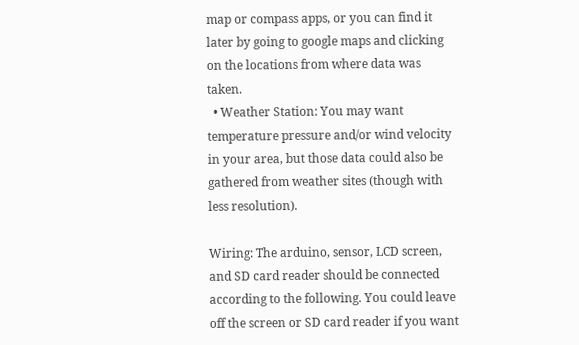map or compass apps, or you can find it later by going to google maps and clicking on the locations from where data was taken.
  • Weather Station: You may want temperature pressure and/or wind velocity in your area, but those data could also be gathered from weather sites (though with less resolution).

Wiring: The arduino, sensor, LCD screen, and SD card reader should be connected according to the following. You could leave off the screen or SD card reader if you want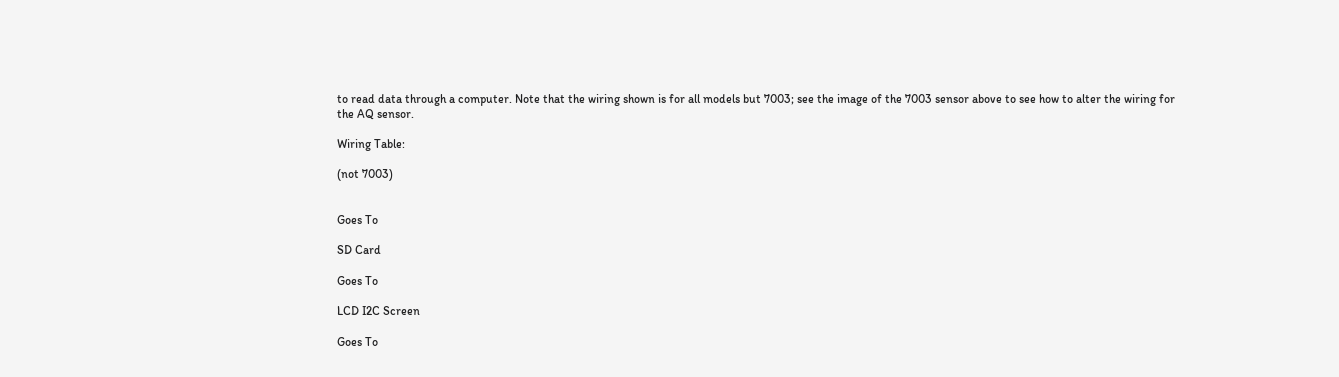to read data through a computer. Note that the wiring shown is for all models but 7003; see the image of the 7003 sensor above to see how to alter the wiring for the AQ sensor.

Wiring Table:

(not 7003)


Goes To

SD Card

Goes To

LCD I2C Screen

Goes To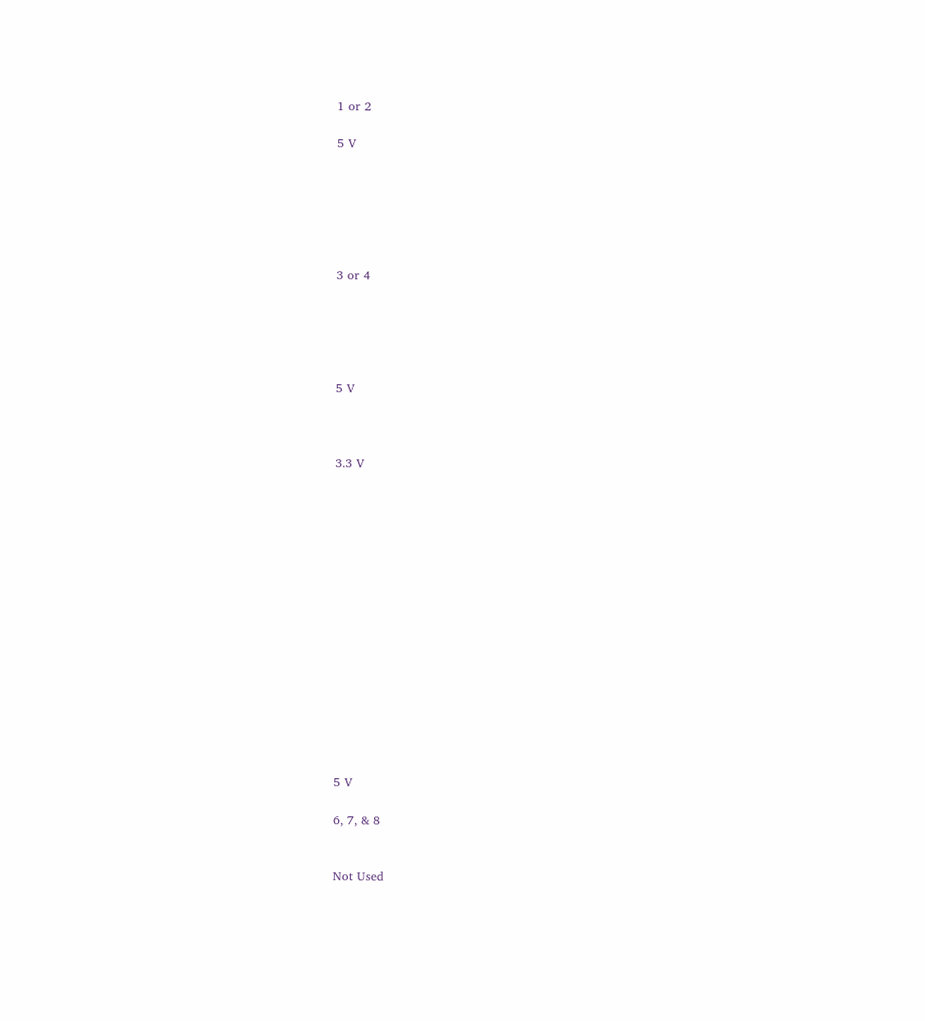1 or 2

5 V






3 or 4





5 V



3.3 V
















5 V

6, 7, & 8


Not Used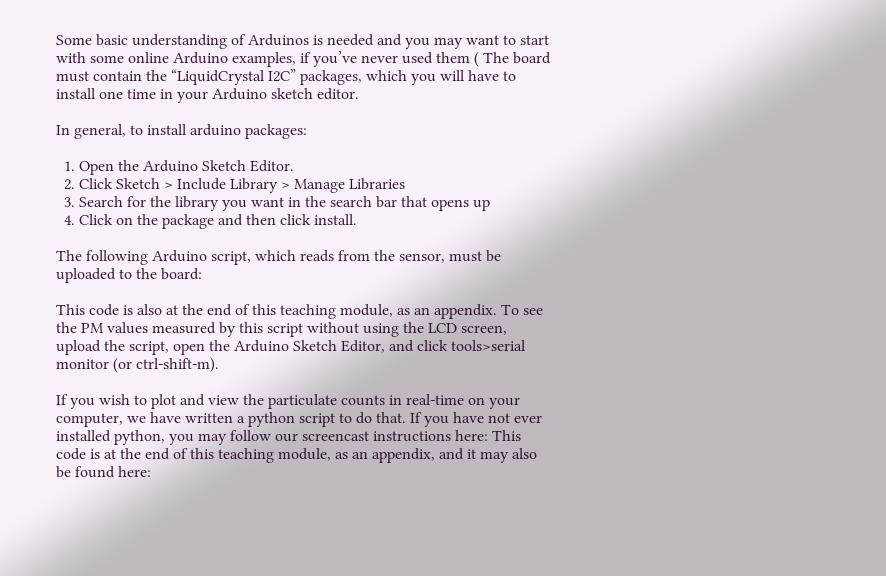Some basic understanding of Arduinos is needed and you may want to start with some online Arduino examples, if you’ve never used them ( The board must contain the “LiquidCrystal I2C” packages, which you will have to install one time in your Arduino sketch editor.

In general, to install arduino packages:

  1. Open the Arduino Sketch Editor.
  2. Click Sketch > Include Library > Manage Libraries
  3. Search for the library you want in the search bar that opens up
  4. Click on the package and then click install.

The following Arduino script, which reads from the sensor, must be uploaded to the board:

This code is also at the end of this teaching module, as an appendix. To see the PM values measured by this script without using the LCD screen, upload the script, open the Arduino Sketch Editor, and click tools>serial monitor (or ctrl-shift-m).

If you wish to plot and view the particulate counts in real-time on your computer, we have written a python script to do that. If you have not ever installed python, you may follow our screencast instructions here: This code is at the end of this teaching module, as an appendix, and it may also be found here: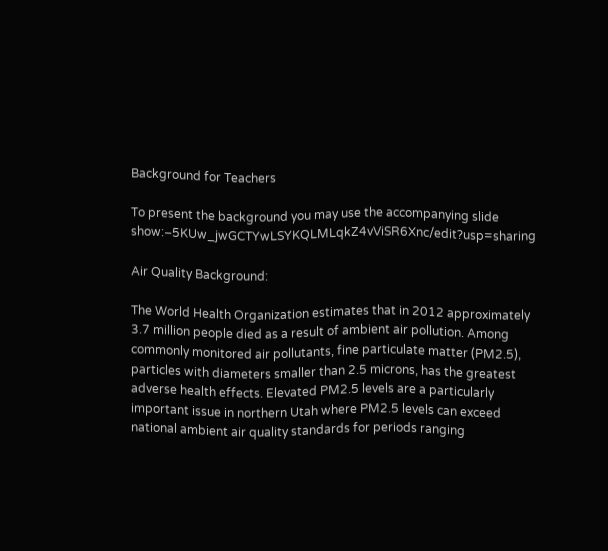Background for Teachers

To present the background you may use the accompanying slide show:–5KUw_jwGCTYwLSYKQLMLqkZ4vViSR6Xnc/edit?usp=sharing

Air Quality Background:

The World Health Organization estimates that in 2012 approximately 3.7 million people died as a result of ambient air pollution. Among commonly monitored air pollutants, fine particulate matter (PM2.5), particles with diameters smaller than 2.5 microns, has the greatest adverse health effects. Elevated PM2.5 levels are a particularly important issue in northern Utah where PM2.5 levels can exceed national ambient air quality standards for periods ranging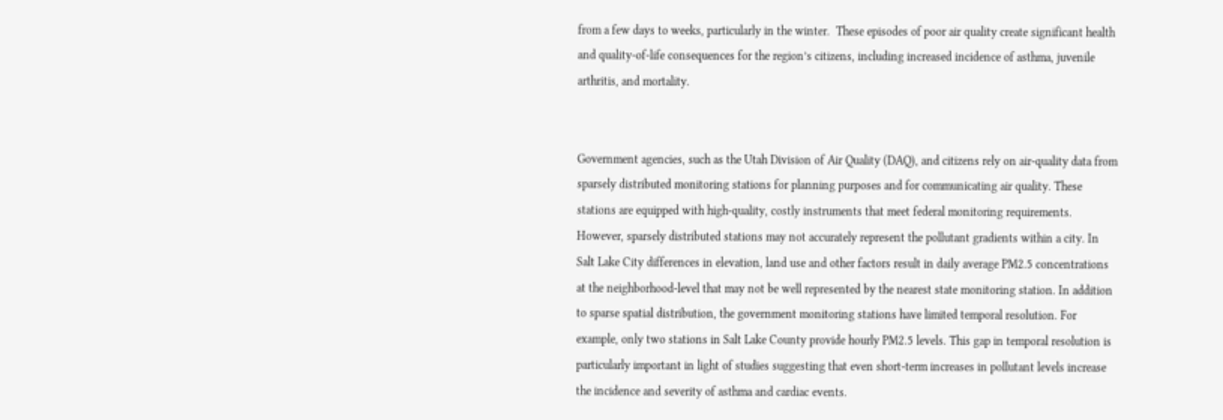from a few days to weeks, particularly in the winter.  These episodes of poor air quality create significant health and quality-of-life consequences for the region’s citizens, including increased incidence of asthma, juvenile arthritis, and mortality.


Government agencies, such as the Utah Division of Air Quality (DAQ), and citizens rely on air-quality data from sparsely distributed monitoring stations for planning purposes and for communicating air quality. These stations are equipped with high-quality, costly instruments that meet federal monitoring requirements. However, sparsely distributed stations may not accurately represent the pollutant gradients within a city. In Salt Lake City differences in elevation, land use and other factors result in daily average PM2.5 concentrations at the neighborhood-level that may not be well represented by the nearest state monitoring station. In addition to sparse spatial distribution, the government monitoring stations have limited temporal resolution. For example, only two stations in Salt Lake County provide hourly PM2.5 levels. This gap in temporal resolution is particularly important in light of studies suggesting that even short-term increases in pollutant levels increase the incidence and severity of asthma and cardiac events.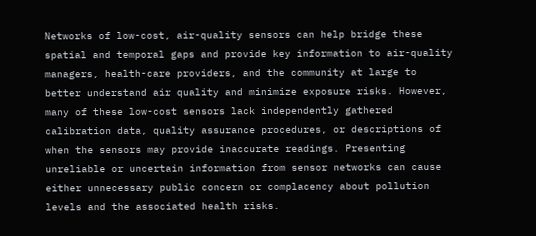Networks of low-cost, air-quality sensors can help bridge these spatial and temporal gaps and provide key information to air-quality managers, health-care providers, and the community at large to better understand air quality and minimize exposure risks. However, many of these low-cost sensors lack independently gathered calibration data, quality assurance procedures, or descriptions of when the sensors may provide inaccurate readings. Presenting unreliable or uncertain information from sensor networks can cause either unnecessary public concern or complacency about pollution levels and the associated health risks.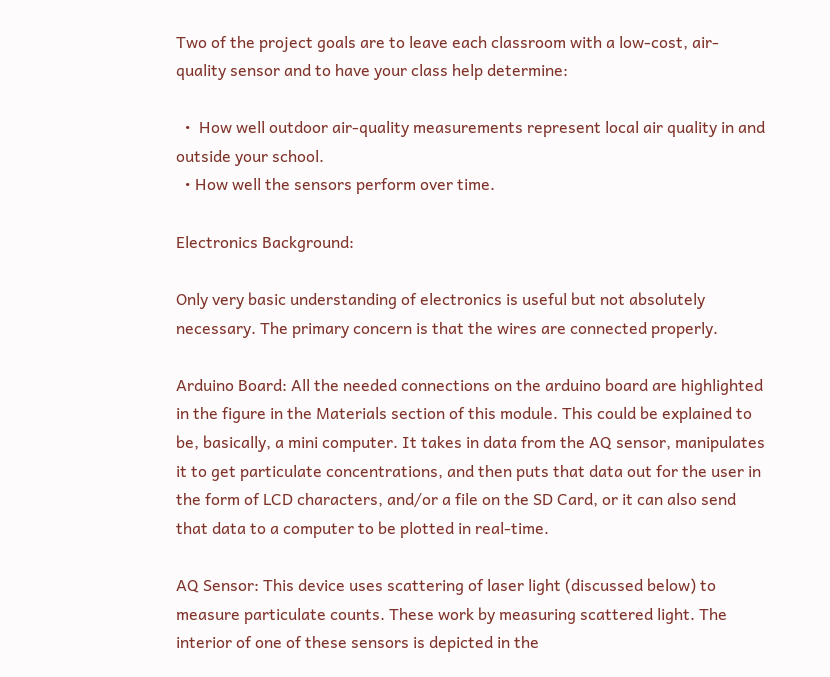Two of the project goals are to leave each classroom with a low-cost, air-quality sensor and to have your class help determine:

  •  How well outdoor air-quality measurements represent local air quality in and outside your school.
  • How well the sensors perform over time.

Electronics Background:

Only very basic understanding of electronics is useful but not absolutely necessary. The primary concern is that the wires are connected properly.

Arduino Board: All the needed connections on the arduino board are highlighted in the figure in the Materials section of this module. This could be explained to be, basically, a mini computer. It takes in data from the AQ sensor, manipulates it to get particulate concentrations, and then puts that data out for the user in the form of LCD characters, and/or a file on the SD Card, or it can also send that data to a computer to be plotted in real-time.

AQ Sensor: This device uses scattering of laser light (discussed below) to measure particulate counts. These work by measuring scattered light. The interior of one of these sensors is depicted in the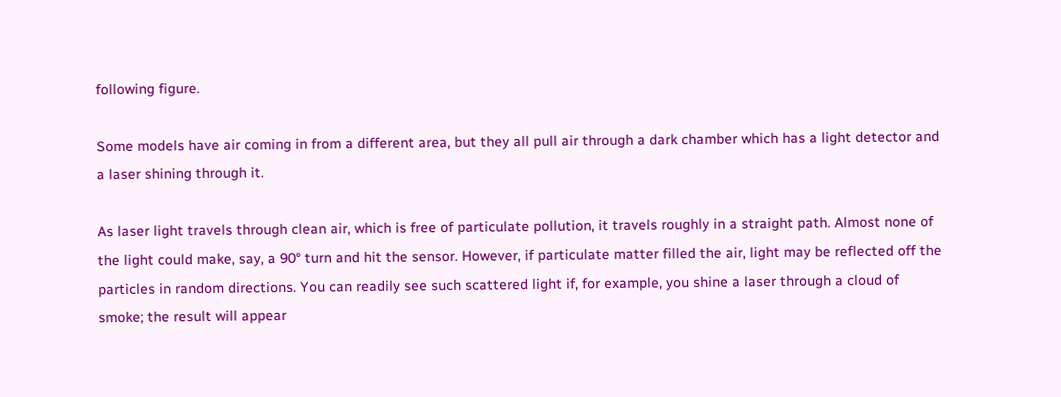following figure.

Some models have air coming in from a different area, but they all pull air through a dark chamber which has a light detector and a laser shining through it.

As laser light travels through clean air, which is free of particulate pollution, it travels roughly in a straight path. Almost none of the light could make, say, a 90° turn and hit the sensor. However, if particulate matter filled the air, light may be reflected off the particles in random directions. You can readily see such scattered light if, for example, you shine a laser through a cloud of smoke; the result will appear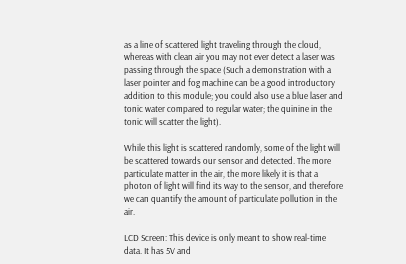as a line of scattered light traveling through the cloud, whereas with clean air you may not ever detect a laser was passing through the space (Such a demonstration with a laser pointer and fog machine can be a good introductory addition to this module; you could also use a blue laser and tonic water compared to regular water; the quinine in the tonic will scatter the light).

While this light is scattered randomly, some of the light will be scattered towards our sensor and detected. The more particulate matter in the air, the more likely it is that a photon of light will find its way to the sensor, and therefore we can quantify the amount of particulate pollution in the air.

LCD Screen: This device is only meant to show real-time data. It has 5V and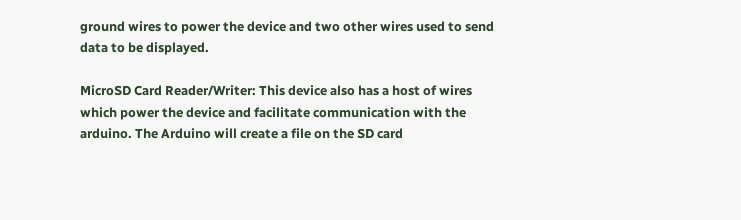ground wires to power the device and two other wires used to send data to be displayed.

MicroSD Card Reader/Writer: This device also has a host of wires which power the device and facilitate communication with the arduino. The Arduino will create a file on the SD card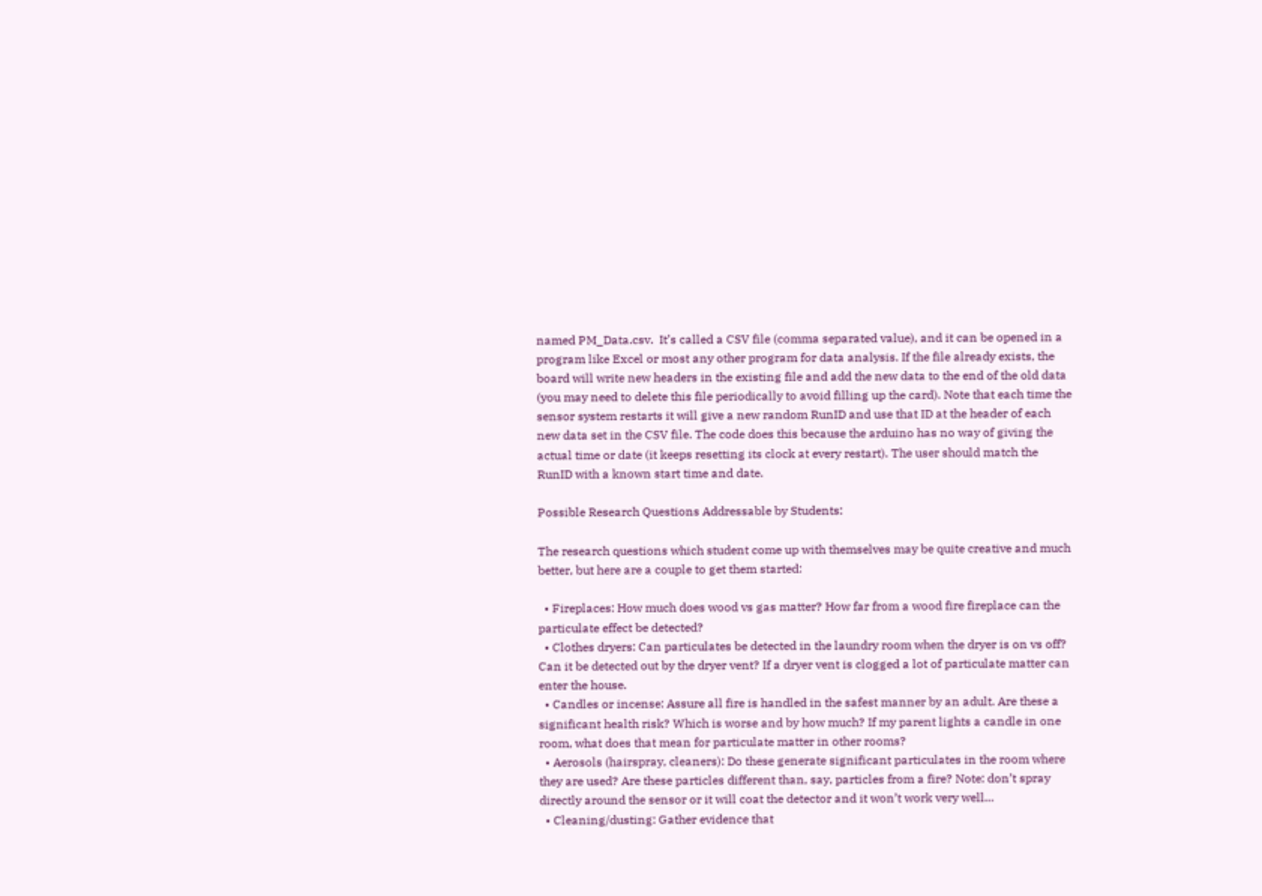named PM_Data.csv.  It’s called a CSV file (comma separated value), and it can be opened in a program like Excel or most any other program for data analysis. If the file already exists, the board will write new headers in the existing file and add the new data to the end of the old data (you may need to delete this file periodically to avoid filling up the card). Note that each time the sensor system restarts it will give a new random RunID and use that ID at the header of each new data set in the CSV file. The code does this because the arduino has no way of giving the actual time or date (it keeps resetting its clock at every restart). The user should match the RunID with a known start time and date.

Possible Research Questions Addressable by Students:

The research questions which student come up with themselves may be quite creative and much better, but here are a couple to get them started:

  • Fireplaces: How much does wood vs gas matter? How far from a wood fire fireplace can the particulate effect be detected?
  • Clothes dryers: Can particulates be detected in the laundry room when the dryer is on vs off? Can it be detected out by the dryer vent? If a dryer vent is clogged a lot of particulate matter can enter the house.
  • Candles or incense: Assure all fire is handled in the safest manner by an adult. Are these a significant health risk? Which is worse and by how much? If my parent lights a candle in one room, what does that mean for particulate matter in other rooms?
  • Aerosols (hairspray, cleaners): Do these generate significant particulates in the room where they are used? Are these particles different than, say, particles from a fire? Note: don’t spray directly around the sensor or it will coat the detector and it won’t work very well…
  • Cleaning/dusting: Gather evidence that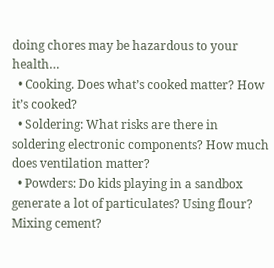doing chores may be hazardous to your health…
  • Cooking. Does what’s cooked matter? How it’s cooked?
  • Soldering: What risks are there in soldering electronic components? How much does ventilation matter?
  • Powders: Do kids playing in a sandbox generate a lot of particulates? Using flour? Mixing cement?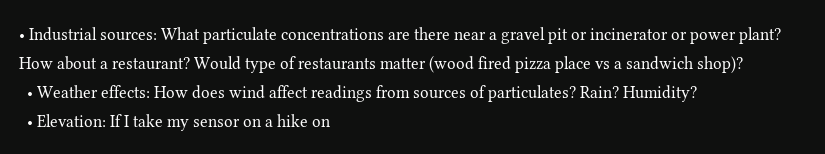• Industrial sources: What particulate concentrations are there near a gravel pit or incinerator or power plant? How about a restaurant? Would type of restaurants matter (wood fired pizza place vs a sandwich shop)?
  • Weather effects: How does wind affect readings from sources of particulates? Rain? Humidity?
  • Elevation: If I take my sensor on a hike on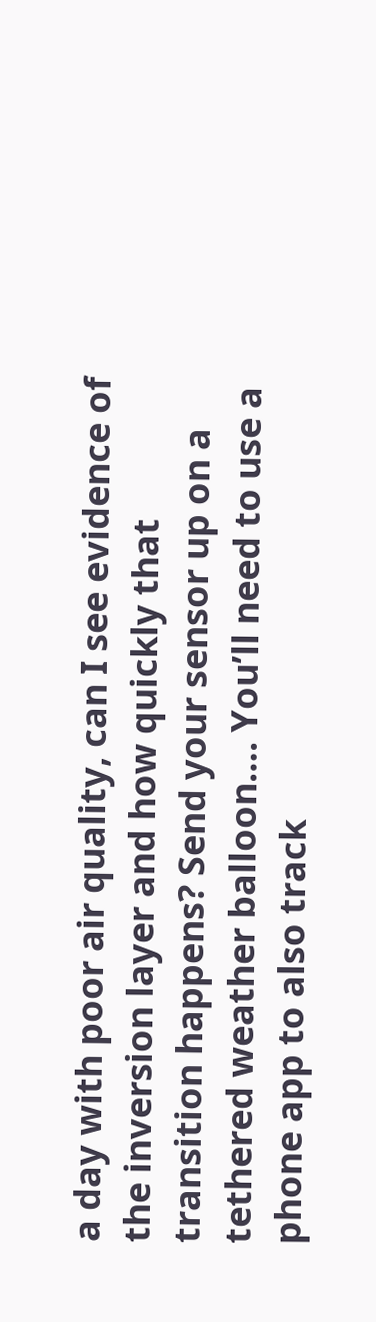a day with poor air quality, can I see evidence of the inversion layer and how quickly that transition happens? Send your sensor up on a tethered weather balloon…. You’ll need to use a phone app to also track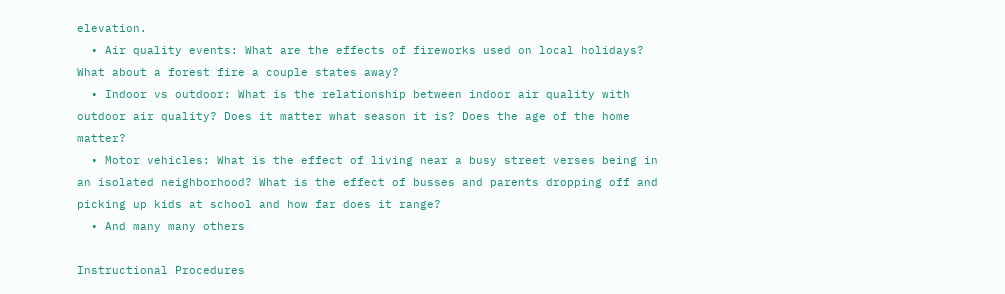elevation.
  • Air quality events: What are the effects of fireworks used on local holidays? What about a forest fire a couple states away?
  • Indoor vs outdoor: What is the relationship between indoor air quality with outdoor air quality? Does it matter what season it is? Does the age of the home matter?
  • Motor vehicles: What is the effect of living near a busy street verses being in an isolated neighborhood? What is the effect of busses and parents dropping off and picking up kids at school and how far does it range?
  • And many many others

Instructional Procedures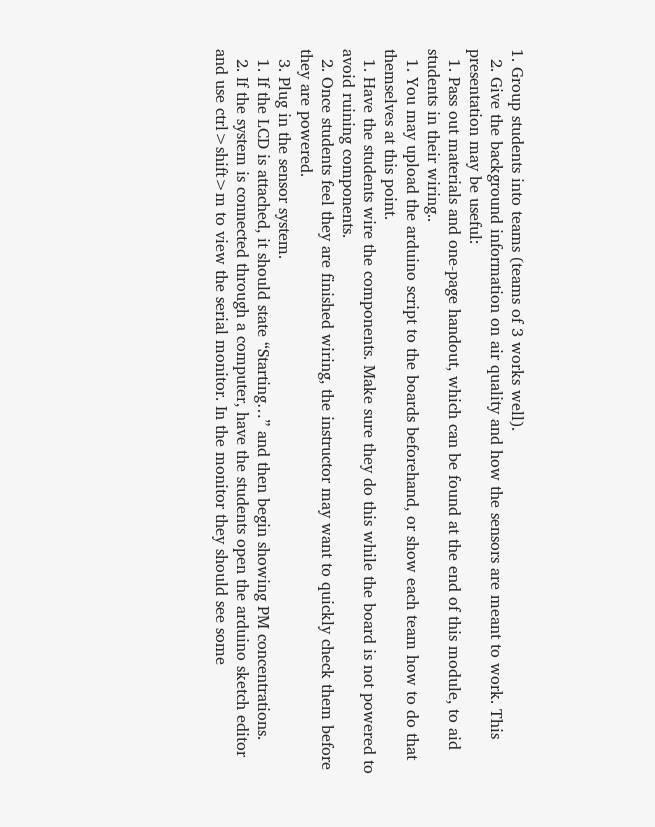1. Group students into teams (teams of 3 works well).
  2. Give the background information on air quality and how the sensors are meant to work. This presentation may be useful:
  1. Pass out materials and one-page handout, which can be found at the end of this module, to aid students in their wiring..
  1. You may upload the arduino script to the boards beforehand, or show each team how to do that themselves at this point.
  1. Have the students wire the components. Make sure they do this while the board is not powered to avoid ruining components.
  2. Once students feel they are finished wiring, the instructor may want to quickly check them before they are powered.
  3. Plug in the sensor system.
  1. If the LCD is attached, it should state “Starting…” and then begin showing PM concentrations.
  2. If the system is connected through a computer, have the students open the arduino sketch editor and use ctrl>shift>m to view the serial monitor. In the monitor they should see some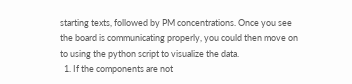starting texts, followed by PM concentrations. Once you see the board is communicating properly, you could then move on to using the python script to visualize the data.
  1. If the components are not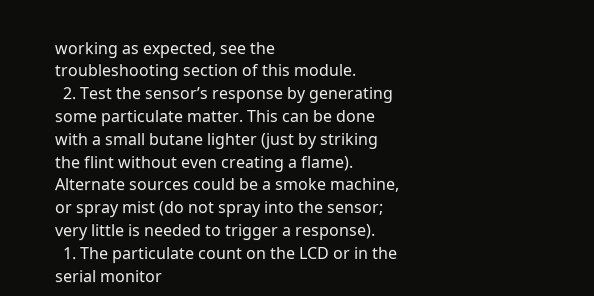working as expected, see the troubleshooting section of this module.
  2. Test the sensor’s response by generating some particulate matter. This can be done with a small butane lighter (just by striking the flint without even creating a flame). Alternate sources could be a smoke machine, or spray mist (do not spray into the sensor; very little is needed to trigger a response).
  1. The particulate count on the LCD or in the serial monitor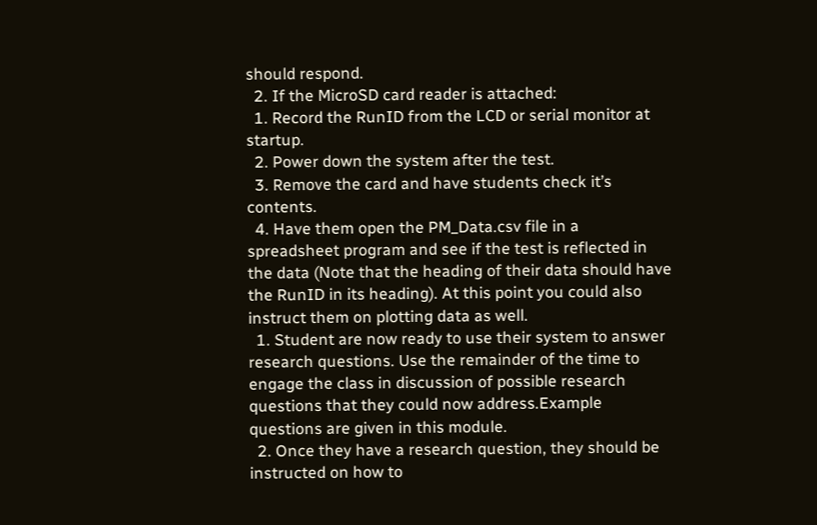should respond.
  2. If the MicroSD card reader is attached:
  1. Record the RunID from the LCD or serial monitor at startup.
  2. Power down the system after the test.
  3. Remove the card and have students check it’s contents.
  4. Have them open the PM_Data.csv file in a spreadsheet program and see if the test is reflected in the data (Note that the heading of their data should have the RunID in its heading). At this point you could also instruct them on plotting data as well.
  1. Student are now ready to use their system to answer research questions. Use the remainder of the time to engage the class in discussion of possible research questions that they could now address.Example questions are given in this module.
  2. Once they have a research question, they should be instructed on how to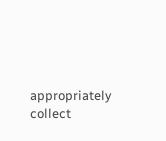appropriately collect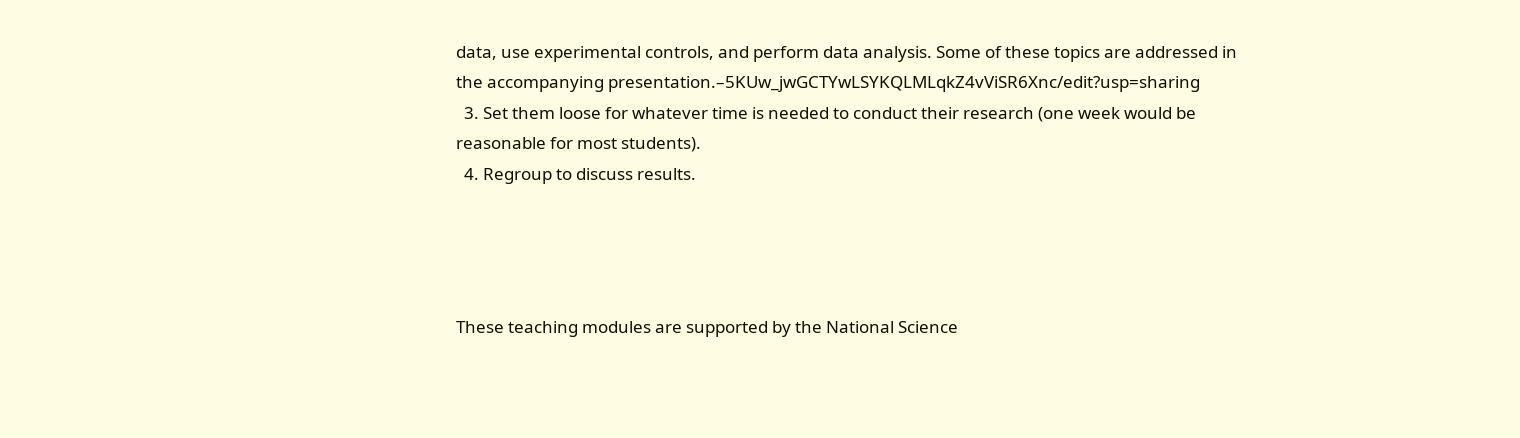data, use experimental controls, and perform data analysis. Some of these topics are addressed in the accompanying presentation.–5KUw_jwGCTYwLSYKQLMLqkZ4vViSR6Xnc/edit?usp=sharing
  3. Set them loose for whatever time is needed to conduct their research (one week would be reasonable for most students).
  4. Regroup to discuss results.




These teaching modules are supported by the National Science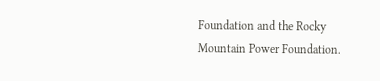Foundation and the Rocky Mountain Power Foundation.